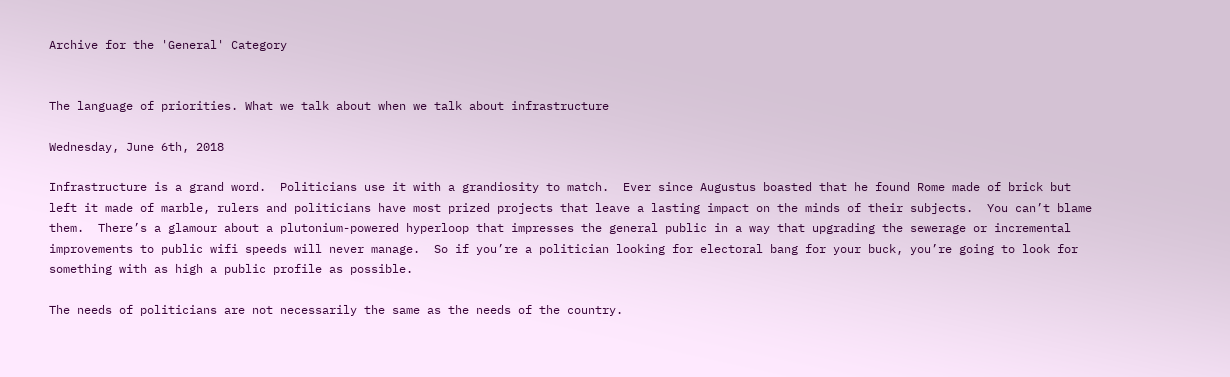Archive for the 'General' Category


The language of priorities. What we talk about when we talk about infrastructure

Wednesday, June 6th, 2018

Infrastructure is a grand word.  Politicians use it with a grandiosity to match.  Ever since Augustus boasted that he found Rome made of brick but left it made of marble, rulers and politicians have most prized projects that leave a lasting impact on the minds of their subjects.  You can’t blame them.  There’s a glamour about a plutonium-powered hyperloop that impresses the general public in a way that upgrading the sewerage or incremental improvements to public wifi speeds will never manage.  So if you’re a politician looking for electoral bang for your buck, you’re going to look for something with as high a public profile as possible.

The needs of politicians are not necessarily the same as the needs of the country.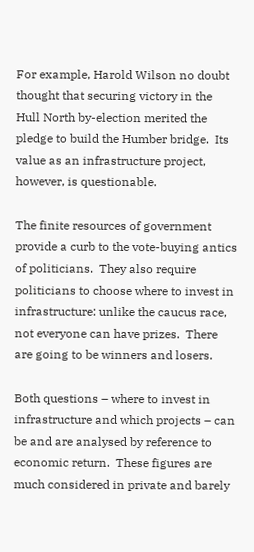For example, Harold Wilson no doubt thought that securing victory in the Hull North by-election merited the pledge to build the Humber bridge.  Its value as an infrastructure project, however, is questionable.

The finite resources of government provide a curb to the vote-buying antics of politicians.  They also require politicians to choose where to invest in infrastructure: unlike the caucus race, not everyone can have prizes.  There are going to be winners and losers.

Both questions – where to invest in infrastructure and which projects – can be and are analysed by reference to economic return.  These figures are much considered in private and barely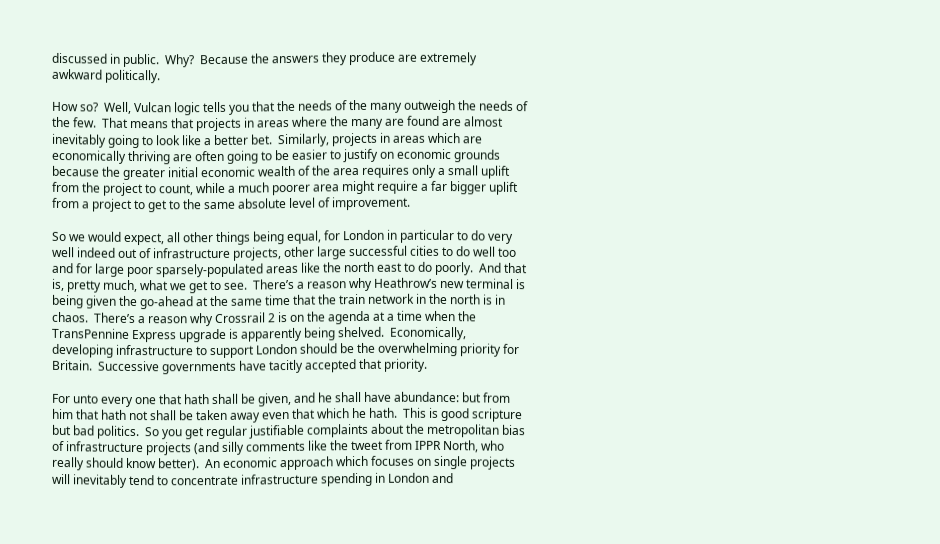discussed in public.  Why?  Because the answers they produce are extremely awkward politically.

How so?  Well, Vulcan logic tells you that the needs of the many outweigh the needs of the few.  That means that projects in areas where the many are found are almost inevitably going to look like a better bet.  Similarly, projects in areas which are economically thriving are often going to be easier to justify on economic grounds because the greater initial economic wealth of the area requires only a small uplift from the project to count, while a much poorer area might require a far bigger uplift from a project to get to the same absolute level of improvement.

So we would expect, all other things being equal, for London in particular to do very well indeed out of infrastructure projects, other large successful cities to do well too and for large poor sparsely-populated areas like the north east to do poorly.  And that is, pretty much, what we get to see.  There’s a reason why Heathrow’s new terminal is being given the go-ahead at the same time that the train network in the north is in chaos.  There’s a reason why Crossrail 2 is on the agenda at a time when the TransPennine Express upgrade is apparently being shelved.  Economically, developing infrastructure to support London should be the overwhelming priority for Britain.  Successive governments have tacitly accepted that priority.

For unto every one that hath shall be given, and he shall have abundance: but from him that hath not shall be taken away even that which he hath.  This is good scripture but bad politics.  So you get regular justifiable complaints about the metropolitan bias of infrastructure projects (and silly comments like the tweet from IPPR North, who really should know better).  An economic approach which focuses on single projects will inevitably tend to concentrate infrastructure spending in London and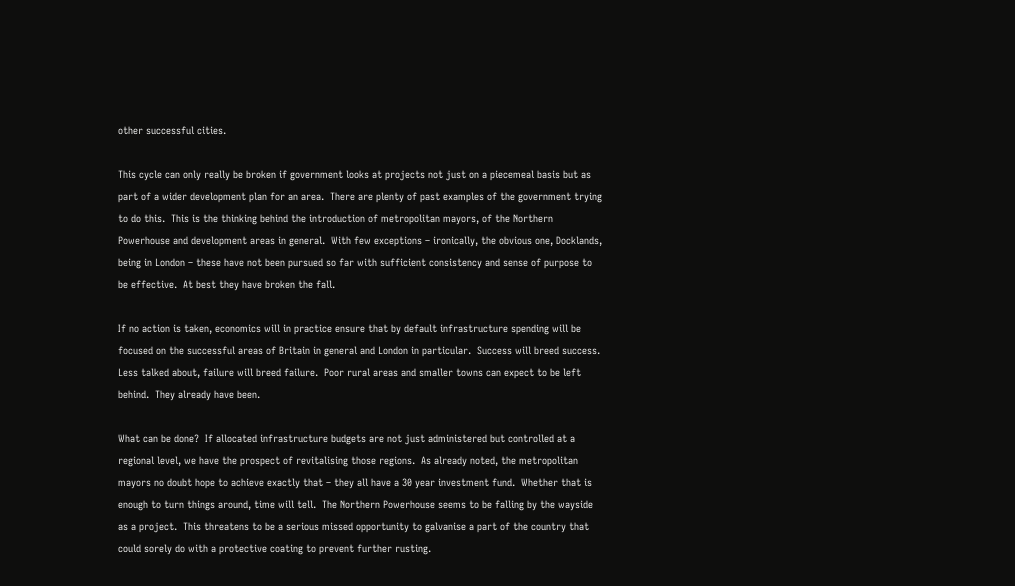other successful cities.

This cycle can only really be broken if government looks at projects not just on a piecemeal basis but as part of a wider development plan for an area.  There are plenty of past examples of the government trying to do this.  This is the thinking behind the introduction of metropolitan mayors, of the Northern Powerhouse and development areas in general.  With few exceptions – ironically, the obvious one, Docklands, being in London – these have not been pursued so far with sufficient consistency and sense of purpose to be effective.  At best they have broken the fall.

If no action is taken, economics will in practice ensure that by default infrastructure spending will be focused on the successful areas of Britain in general and London in particular.  Success will breed success.  Less talked about, failure will breed failure.  Poor rural areas and smaller towns can expect to be left behind.  They already have been.

What can be done?  If allocated infrastructure budgets are not just administered but controlled at a regional level, we have the prospect of revitalising those regions.  As already noted, the metropolitan mayors no doubt hope to achieve exactly that – they all have a 30 year investment fund.  Whether that is enough to turn things around, time will tell.  The Northern Powerhouse seems to be falling by the wayside as a project.  This threatens to be a serious missed opportunity to galvanise a part of the country that could sorely do with a protective coating to prevent further rusting.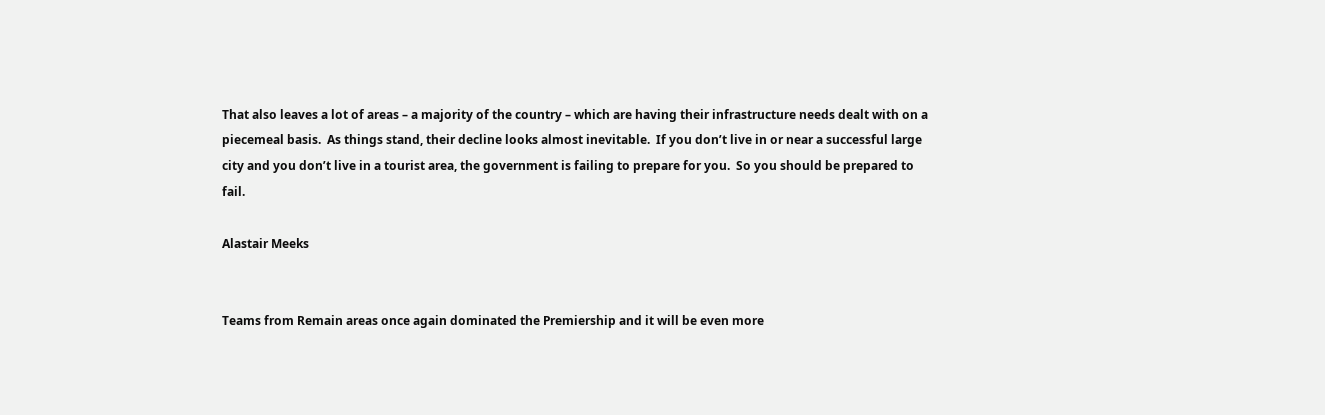That also leaves a lot of areas – a majority of the country – which are having their infrastructure needs dealt with on a piecemeal basis.  As things stand, their decline looks almost inevitable.  If you don’t live in or near a successful large city and you don’t live in a tourist area, the government is failing to prepare for you.  So you should be prepared to fail.

Alastair Meeks


Teams from Remain areas once again dominated the Premiership and it will be even more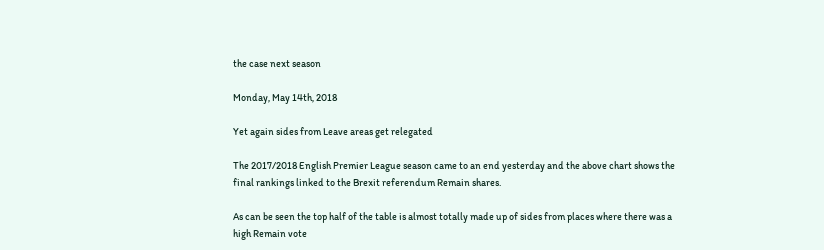the case next season

Monday, May 14th, 2018

Yet again sides from Leave areas get relegated

The 2017/2018 English Premier League season came to an end yesterday and the above chart shows the final rankings linked to the Brexit referendum Remain shares.

As can be seen the top half of the table is almost totally made up of sides from places where there was a high Remain vote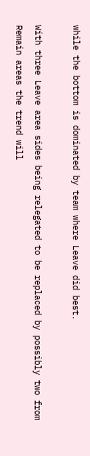while the bottom is dominated by team where Leave did best.

With three Leave area sides being relegated to be replaced by possibly two from Remain areas the trend will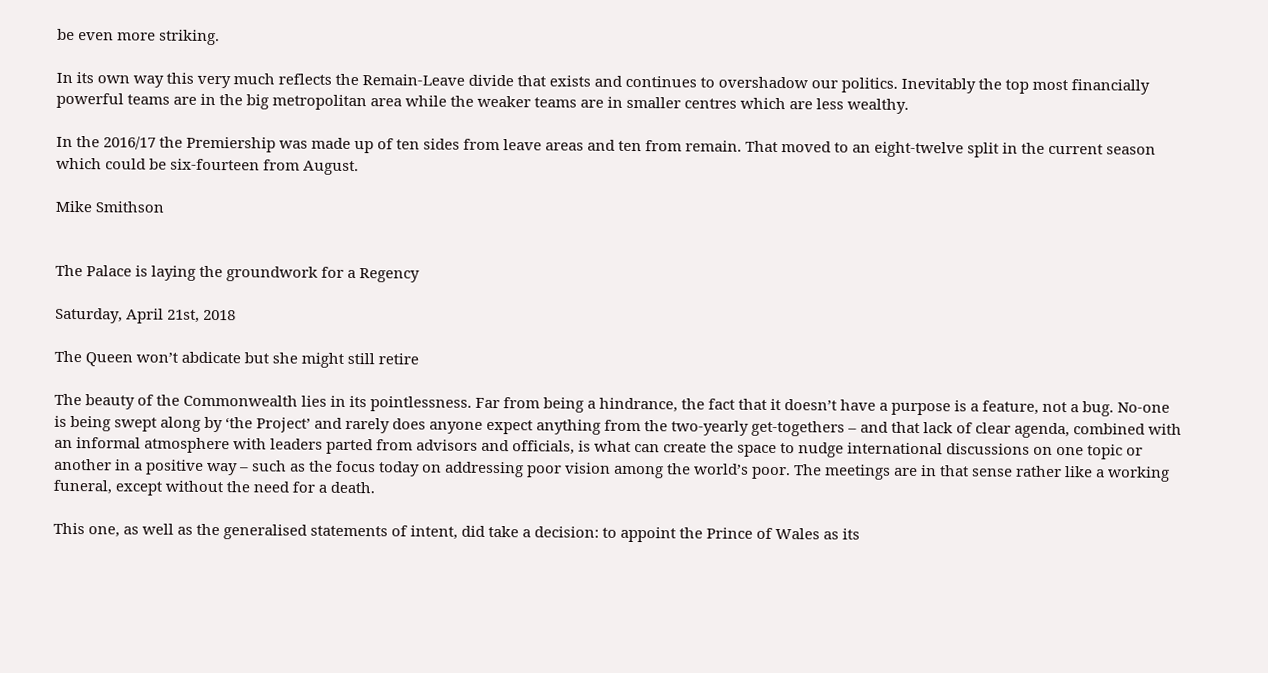be even more striking.

In its own way this very much reflects the Remain-Leave divide that exists and continues to overshadow our politics. Inevitably the top most financially powerful teams are in the big metropolitan area while the weaker teams are in smaller centres which are less wealthy.

In the 2016/17 the Premiership was made up of ten sides from leave areas and ten from remain. That moved to an eight-twelve split in the current season which could be six-fourteen from August.

Mike Smithson


The Palace is laying the groundwork for a Regency

Saturday, April 21st, 2018

The Queen won’t abdicate but she might still retire

The beauty of the Commonwealth lies in its pointlessness. Far from being a hindrance, the fact that it doesn’t have a purpose is a feature, not a bug. No-one is being swept along by ‘the Project’ and rarely does anyone expect anything from the two-yearly get-togethers – and that lack of clear agenda, combined with an informal atmosphere with leaders parted from advisors and officials, is what can create the space to nudge international discussions on one topic or another in a positive way – such as the focus today on addressing poor vision among the world’s poor. The meetings are in that sense rather like a working funeral, except without the need for a death.

This one, as well as the generalised statements of intent, did take a decision: to appoint the Prince of Wales as its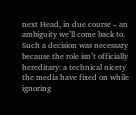next Head, in due course – an ambiguity we’ll come back to. Such a decision was necessary because the role isn’t officially hereditary: a technical nicety the media have fixed on while ignoring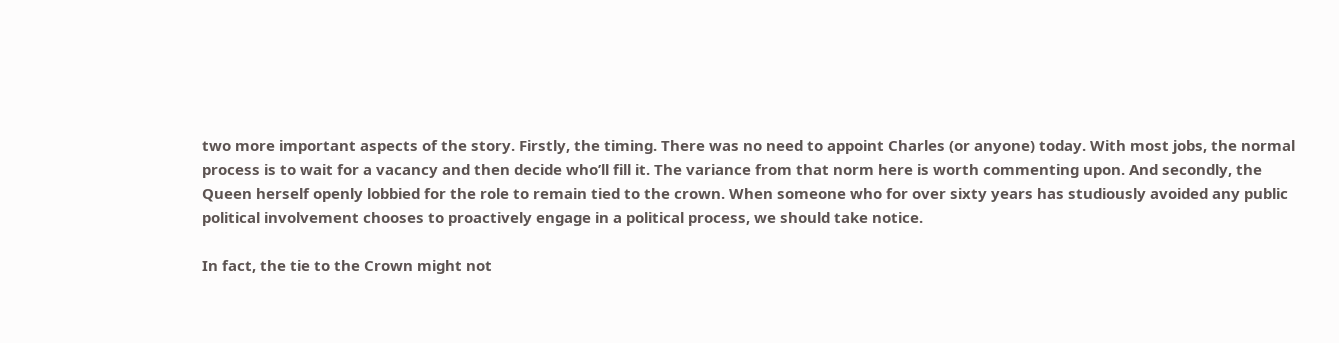two more important aspects of the story. Firstly, the timing. There was no need to appoint Charles (or anyone) today. With most jobs, the normal process is to wait for a vacancy and then decide who’ll fill it. The variance from that norm here is worth commenting upon. And secondly, the Queen herself openly lobbied for the role to remain tied to the crown. When someone who for over sixty years has studiously avoided any public political involvement chooses to proactively engage in a political process, we should take notice.

In fact, the tie to the Crown might not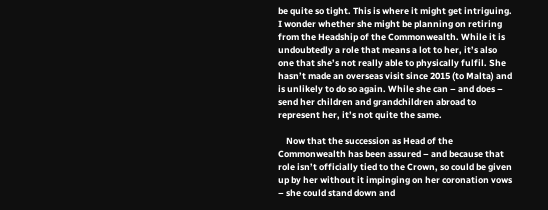be quite so tight. This is where it might get intriguing. I wonder whether she might be planning on retiring from the Headship of the Commonwealth. While it is undoubtedly a role that means a lot to her, it’s also one that she’s not really able to physically fulfil. She hasn’t made an overseas visit since 2015 (to Malta) and is unlikely to do so again. While she can – and does – send her children and grandchildren abroad to represent her, it’s not quite the same.

    Now that the succession as Head of the Commonwealth has been assured – and because that role isn’t officially tied to the Crown, so could be given up by her without it impinging on her coronation vows – she could stand down and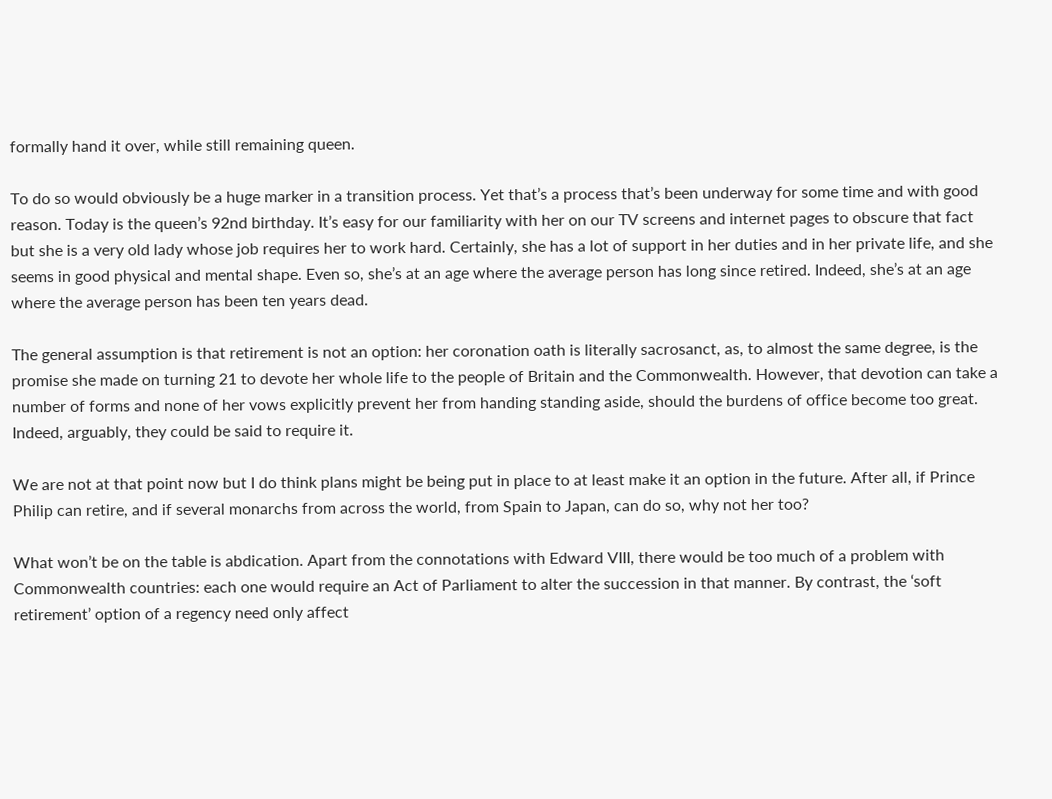formally hand it over, while still remaining queen.

To do so would obviously be a huge marker in a transition process. Yet that’s a process that’s been underway for some time and with good reason. Today is the queen’s 92nd birthday. It’s easy for our familiarity with her on our TV screens and internet pages to obscure that fact but she is a very old lady whose job requires her to work hard. Certainly, she has a lot of support in her duties and in her private life, and she seems in good physical and mental shape. Even so, she’s at an age where the average person has long since retired. Indeed, she’s at an age where the average person has been ten years dead.

The general assumption is that retirement is not an option: her coronation oath is literally sacrosanct, as, to almost the same degree, is the promise she made on turning 21 to devote her whole life to the people of Britain and the Commonwealth. However, that devotion can take a number of forms and none of her vows explicitly prevent her from handing standing aside, should the burdens of office become too great. Indeed, arguably, they could be said to require it.

We are not at that point now but I do think plans might be being put in place to at least make it an option in the future. After all, if Prince Philip can retire, and if several monarchs from across the world, from Spain to Japan, can do so, why not her too?

What won’t be on the table is abdication. Apart from the connotations with Edward VIII, there would be too much of a problem with Commonwealth countries: each one would require an Act of Parliament to alter the succession in that manner. By contrast, the ‘soft retirement’ option of a regency need only affect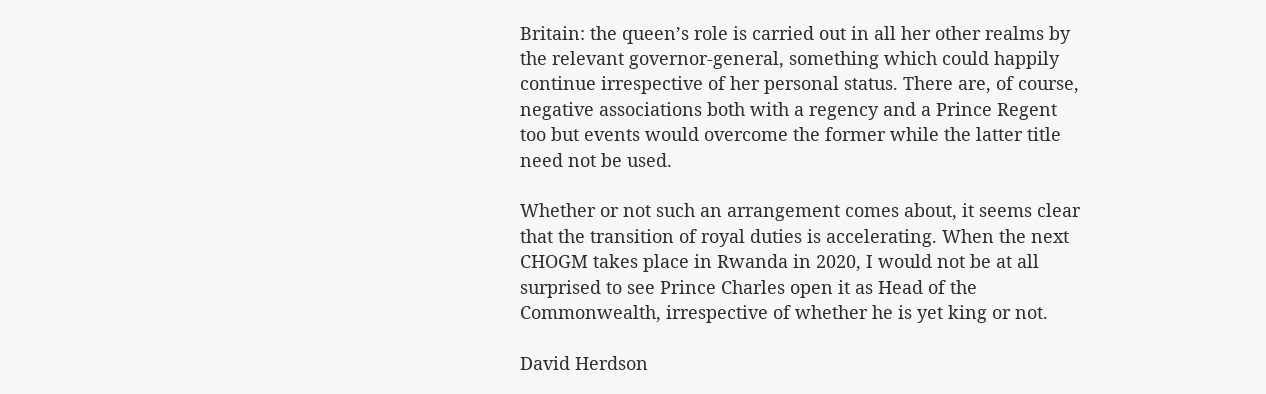Britain: the queen’s role is carried out in all her other realms by the relevant governor-general, something which could happily continue irrespective of her personal status. There are, of course, negative associations both with a regency and a Prince Regent too but events would overcome the former while the latter title need not be used.

Whether or not such an arrangement comes about, it seems clear that the transition of royal duties is accelerating. When the next CHOGM takes place in Rwanda in 2020, I would not be at all surprised to see Prince Charles open it as Head of the Commonwealth, irrespective of whether he is yet king or not.

David Herdson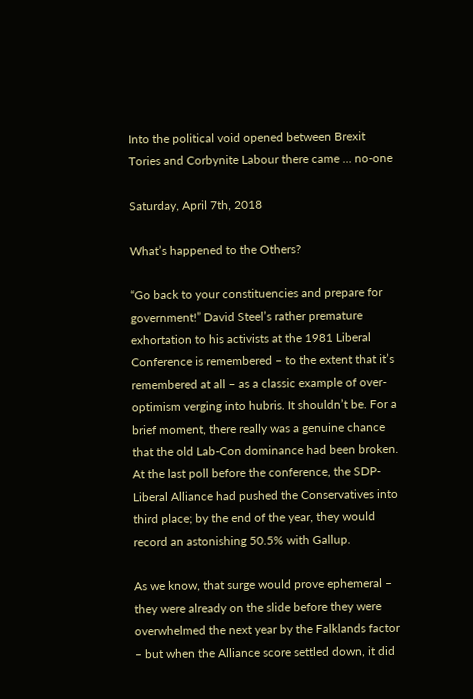Into the political void opened between Brexit Tories and Corbynite Labour there came … no-one

Saturday, April 7th, 2018

What’s happened to the Others?

“Go back to your constituencies and prepare for government!” David Steel’s rather premature exhortation to his activists at the 1981 Liberal Conference is remembered – to the extent that it’s remembered at all – as a classic example of over-optimism verging into hubris. It shouldn’t be. For a brief moment, there really was a genuine chance that the old Lab-Con dominance had been broken. At the last poll before the conference, the SDP-Liberal Alliance had pushed the Conservatives into third place; by the end of the year, they would record an astonishing 50.5% with Gallup.

As we know, that surge would prove ephemeral – they were already on the slide before they were overwhelmed the next year by the Falklands factor – but when the Alliance score settled down, it did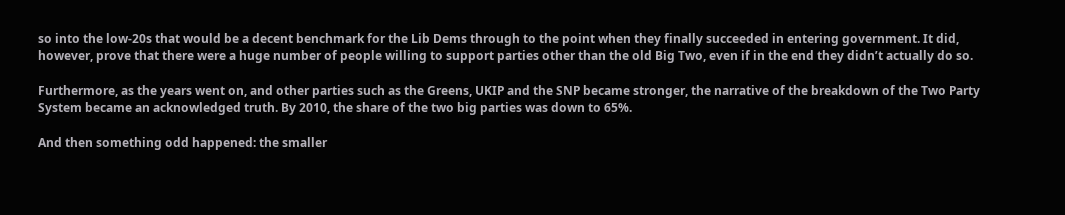so into the low-20s that would be a decent benchmark for the Lib Dems through to the point when they finally succeeded in entering government. It did, however, prove that there were a huge number of people willing to support parties other than the old Big Two, even if in the end they didn’t actually do so.

Furthermore, as the years went on, and other parties such as the Greens, UKIP and the SNP became stronger, the narrative of the breakdown of the Two Party System became an acknowledged truth. By 2010, the share of the two big parties was down to 65%.

And then something odd happened: the smaller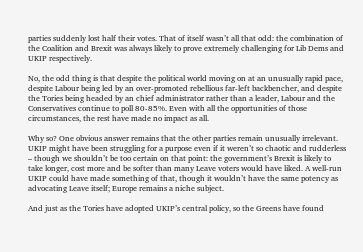parties suddenly lost half their votes. That of itself wasn’t all that odd: the combination of the Coalition and Brexit was always likely to prove extremely challenging for Lib Dems and UKIP respectively.

No, the odd thing is that despite the political world moving on at an unusually rapid pace, despite Labour being led by an over-promoted rebellious far-left backbencher, and despite the Tories being headed by an chief administrator rather than a leader, Labour and the Conservatives continue to poll 80-85%. Even with all the opportunities of those circumstances, the rest have made no impact as all.

Why so? One obvious answer remains that the other parties remain unusually irrelevant. UKIP might have been struggling for a purpose even if it weren’t so chaotic and rudderless – though we shouldn’t be too certain on that point: the government’s Brexit is likely to take longer, cost more and be softer than many Leave voters would have liked. A well-run UKIP could have made something of that, though it wouldn’t have the same potency as advocating Leave itself; Europe remains a niche subject.

And just as the Tories have adopted UKIP’s central policy, so the Greens have found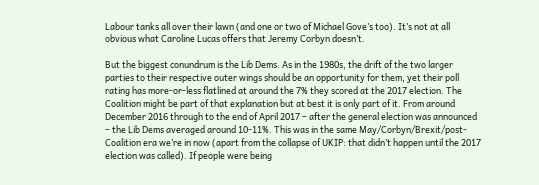Labour tanks all over their lawn (and one or two of Michael Gove’s too). It’s not at all obvious what Caroline Lucas offers that Jeremy Corbyn doesn’t.

But the biggest conundrum is the Lib Dems. As in the 1980s, the drift of the two larger parties to their respective outer wings should be an opportunity for them, yet their poll rating has more-or-less flatlined at around the 7% they scored at the 2017 election. The Coalition might be part of that explanation but at best it is only part of it. From around December 2016 through to the end of April 2017 – after the general election was announced – the Lib Dems averaged around 10-11%. This was in the same May/Corbyn/Brexit/post-Coalition era we’re in now (apart from the collapse of UKIP: that didn’t happen until the 2017 election was called). If people were being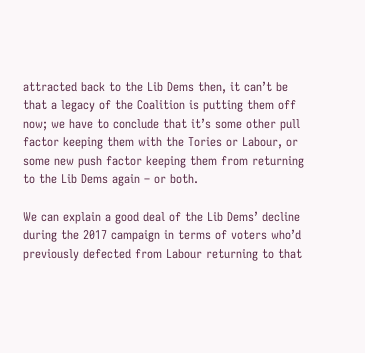attracted back to the Lib Dems then, it can’t be that a legacy of the Coalition is putting them off now; we have to conclude that it’s some other pull factor keeping them with the Tories or Labour, or some new push factor keeping them from returning to the Lib Dems again – or both.

We can explain a good deal of the Lib Dems’ decline during the 2017 campaign in terms of voters who’d previously defected from Labour returning to that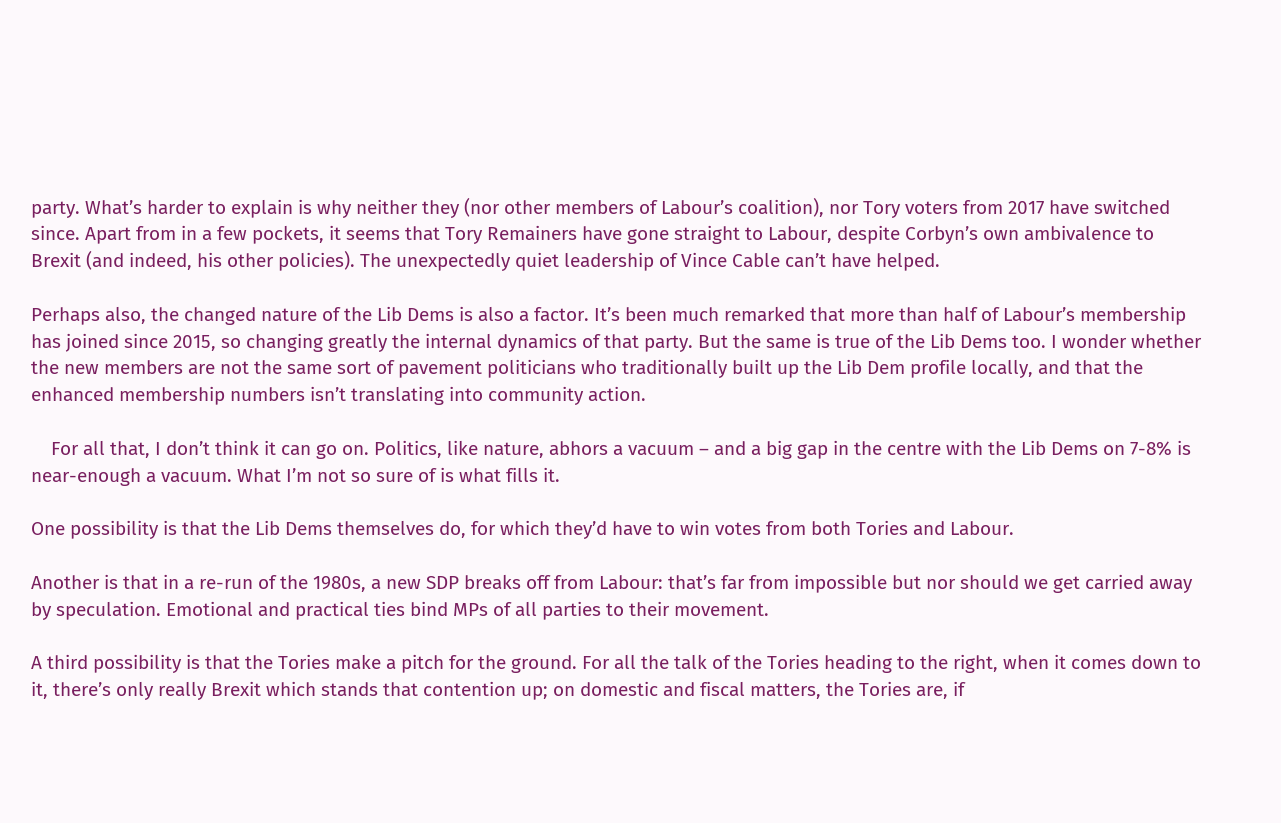party. What’s harder to explain is why neither they (nor other members of Labour’s coalition), nor Tory voters from 2017 have switched since. Apart from in a few pockets, it seems that Tory Remainers have gone straight to Labour, despite Corbyn’s own ambivalence to Brexit (and indeed, his other policies). The unexpectedly quiet leadership of Vince Cable can’t have helped.

Perhaps also, the changed nature of the Lib Dems is also a factor. It’s been much remarked that more than half of Labour’s membership has joined since 2015, so changing greatly the internal dynamics of that party. But the same is true of the Lib Dems too. I wonder whether the new members are not the same sort of pavement politicians who traditionally built up the Lib Dem profile locally, and that the enhanced membership numbers isn’t translating into community action.

    For all that, I don’t think it can go on. Politics, like nature, abhors a vacuum – and a big gap in the centre with the Lib Dems on 7-8% is near-enough a vacuum. What I’m not so sure of is what fills it.

One possibility is that the Lib Dems themselves do, for which they’d have to win votes from both Tories and Labour.

Another is that in a re-run of the 1980s, a new SDP breaks off from Labour: that’s far from impossible but nor should we get carried away by speculation. Emotional and practical ties bind MPs of all parties to their movement.

A third possibility is that the Tories make a pitch for the ground. For all the talk of the Tories heading to the right, when it comes down to it, there’s only really Brexit which stands that contention up; on domestic and fiscal matters, the Tories are, if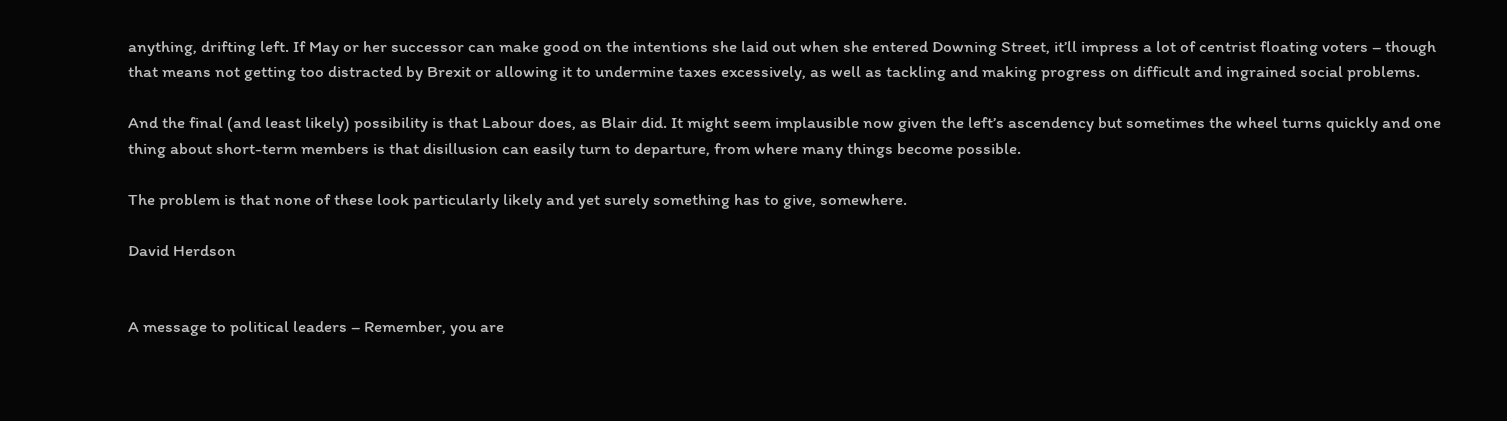anything, drifting left. If May or her successor can make good on the intentions she laid out when she entered Downing Street, it’ll impress a lot of centrist floating voters – though that means not getting too distracted by Brexit or allowing it to undermine taxes excessively, as well as tackling and making progress on difficult and ingrained social problems.

And the final (and least likely) possibility is that Labour does, as Blair did. It might seem implausible now given the left’s ascendency but sometimes the wheel turns quickly and one thing about short-term members is that disillusion can easily turn to departure, from where many things become possible.

The problem is that none of these look particularly likely and yet surely something has to give, somewhere.

David Herdson


A message to political leaders – Remember, you are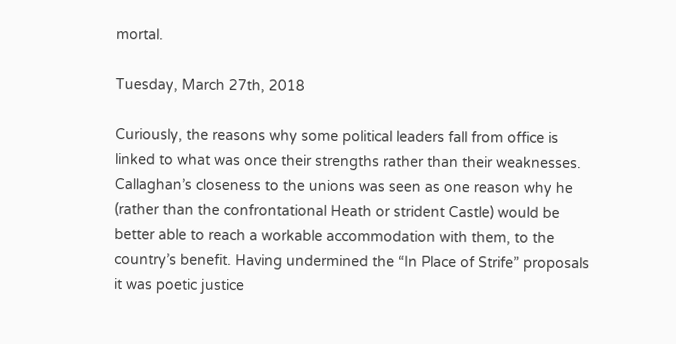mortal.

Tuesday, March 27th, 2018

Curiously, the reasons why some political leaders fall from office is linked to what was once their strengths rather than their weaknesses. Callaghan’s closeness to the unions was seen as one reason why he (rather than the confrontational Heath or strident Castle) would be better able to reach a workable accommodation with them, to the country’s benefit. Having undermined the “In Place of Strife” proposals it was poetic justice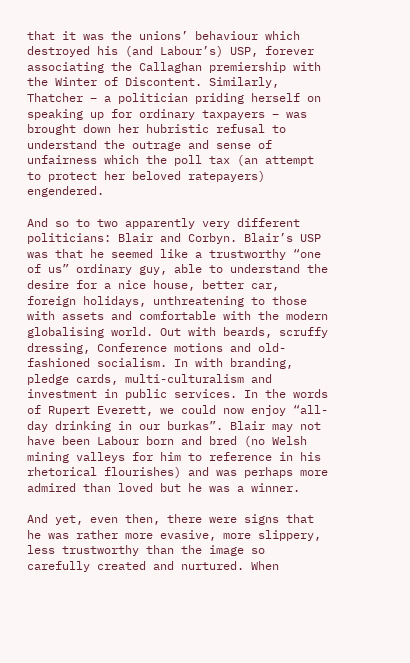that it was the unions’ behaviour which destroyed his (and Labour’s) USP, forever associating the Callaghan premiership with the Winter of Discontent. Similarly, Thatcher – a politician priding herself on speaking up for ordinary taxpayers – was brought down her hubristic refusal to understand the outrage and sense of unfairness which the poll tax (an attempt to protect her beloved ratepayers) engendered.

And so to two apparently very different politicians: Blair and Corbyn. Blair’s USP was that he seemed like a trustworthy “one of us” ordinary guy, able to understand the desire for a nice house, better car, foreign holidays, unthreatening to those with assets and comfortable with the modern globalising world. Out with beards, scruffy dressing, Conference motions and old-fashioned socialism. In with branding, pledge cards, multi-culturalism and investment in public services. In the words of Rupert Everett, we could now enjoy “all-day drinking in our burkas”. Blair may not have been Labour born and bred (no Welsh mining valleys for him to reference in his rhetorical flourishes) and was perhaps more admired than loved but he was a winner.

And yet, even then, there were signs that he was rather more evasive, more slippery, less trustworthy than the image so carefully created and nurtured. When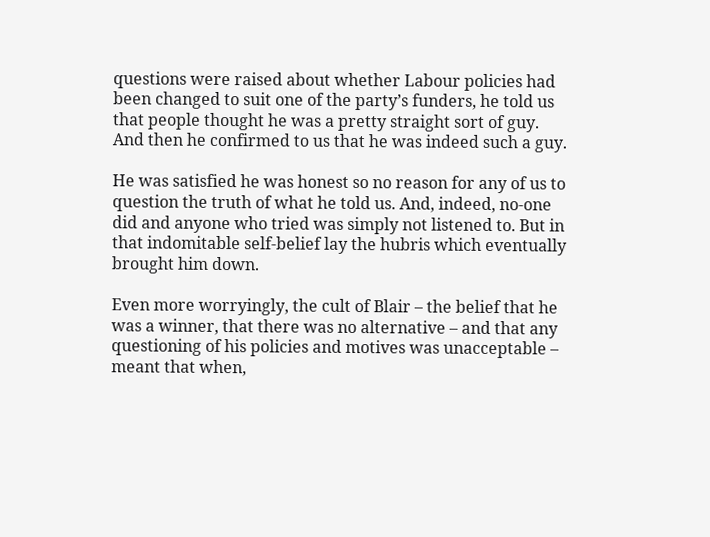questions were raised about whether Labour policies had been changed to suit one of the party’s funders, he told us that people thought he was a pretty straight sort of guy. And then he confirmed to us that he was indeed such a guy.

He was satisfied he was honest so no reason for any of us to question the truth of what he told us. And, indeed, no-one did and anyone who tried was simply not listened to. But in that indomitable self-belief lay the hubris which eventually brought him down.

Even more worryingly, the cult of Blair – the belief that he was a winner, that there was no alternative – and that any questioning of his policies and motives was unacceptable – meant that when,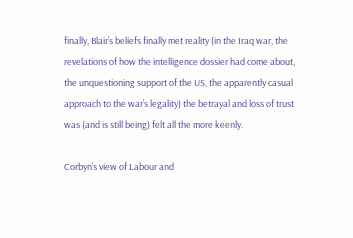finally, Blair’s beliefs finally met reality (in the Iraq war, the revelations of how the intelligence dossier had come about, the unquestioning support of the US, the apparently casual approach to the war’s legality) the betrayal and loss of trust was (and is still being) felt all the more keenly.

Corbyn’s view of Labour and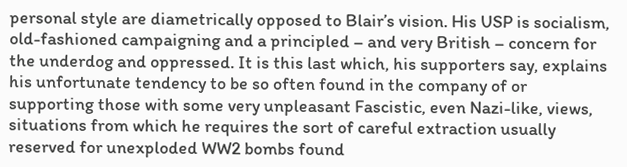personal style are diametrically opposed to Blair’s vision. His USP is socialism, old-fashioned campaigning and a principled – and very British – concern for the underdog and oppressed. It is this last which, his supporters say, explains his unfortunate tendency to be so often found in the company of or supporting those with some very unpleasant Fascistic, even Nazi-like, views, situations from which he requires the sort of careful extraction usually reserved for unexploded WW2 bombs found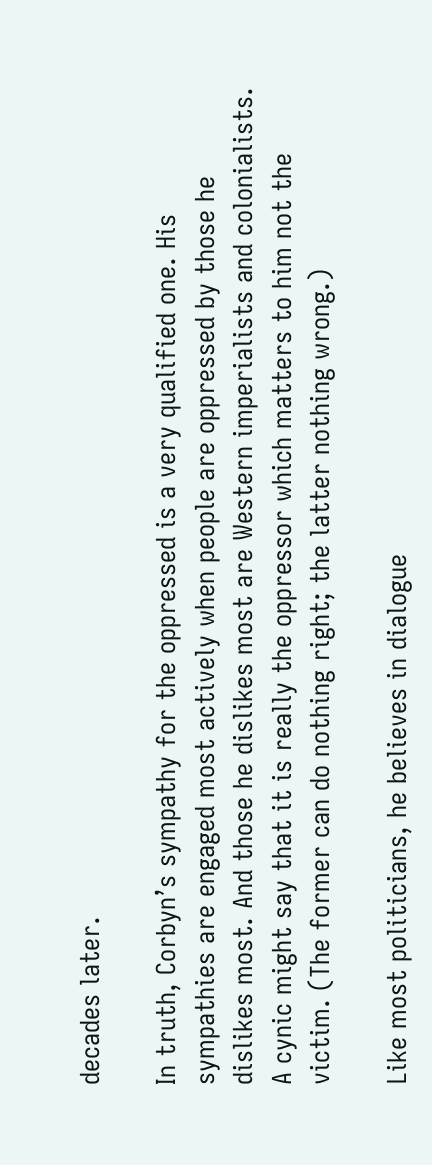decades later.

In truth, Corbyn’s sympathy for the oppressed is a very qualified one. His sympathies are engaged most actively when people are oppressed by those he dislikes most. And those he dislikes most are Western imperialists and colonialists. A cynic might say that it is really the oppressor which matters to him not the victim. (The former can do nothing right; the latter nothing wrong.)

Like most politicians, he believes in dialogue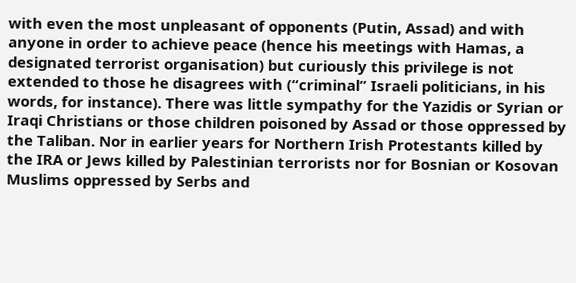with even the most unpleasant of opponents (Putin, Assad) and with anyone in order to achieve peace (hence his meetings with Hamas, a designated terrorist organisation) but curiously this privilege is not extended to those he disagrees with (“criminal” Israeli politicians, in his words, for instance). There was little sympathy for the Yazidis or Syrian or Iraqi Christians or those children poisoned by Assad or those oppressed by the Taliban. Nor in earlier years for Northern Irish Protestants killed by the IRA or Jews killed by Palestinian terrorists nor for Bosnian or Kosovan Muslims oppressed by Serbs and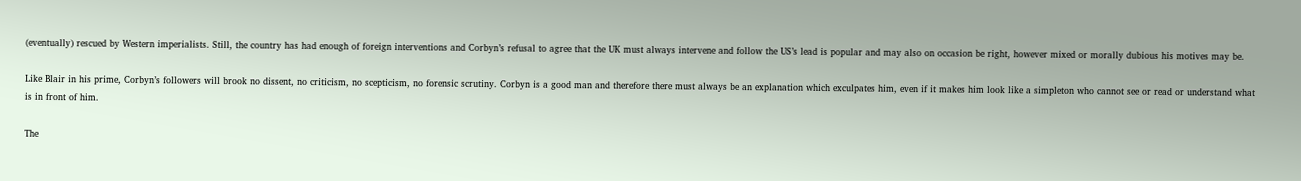(eventually) rescued by Western imperialists. Still, the country has had enough of foreign interventions and Corbyn’s refusal to agree that the UK must always intervene and follow the US’s lead is popular and may also on occasion be right, however mixed or morally dubious his motives may be.

Like Blair in his prime, Corbyn’s followers will brook no dissent, no criticism, no scepticism, no forensic scrutiny. Corbyn is a good man and therefore there must always be an explanation which exculpates him, even if it makes him look like a simpleton who cannot see or read or understand what is in front of him.

The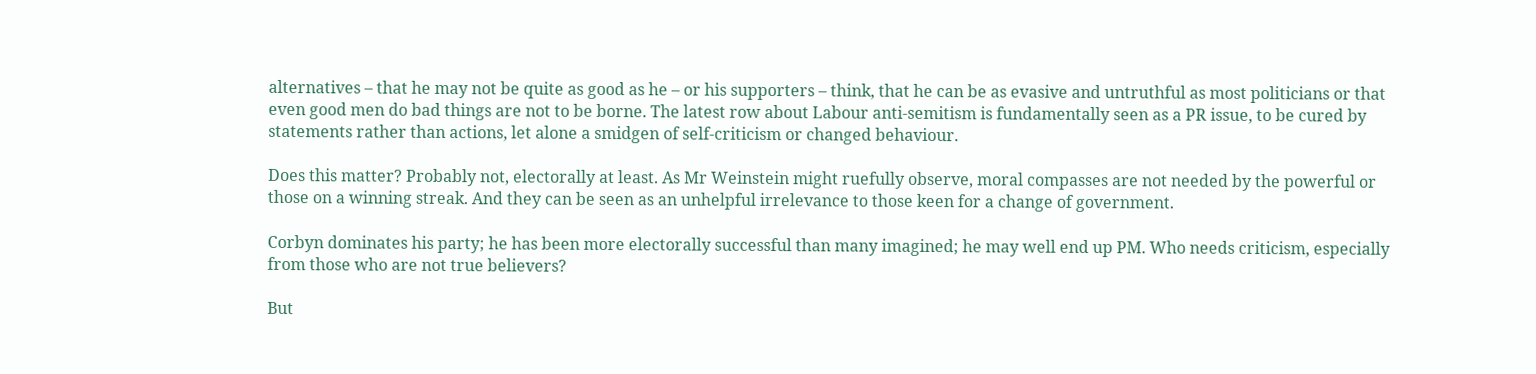alternatives – that he may not be quite as good as he – or his supporters – think, that he can be as evasive and untruthful as most politicians or that even good men do bad things are not to be borne. The latest row about Labour anti-semitism is fundamentally seen as a PR issue, to be cured by statements rather than actions, let alone a smidgen of self-criticism or changed behaviour.

Does this matter? Probably not, electorally at least. As Mr Weinstein might ruefully observe, moral compasses are not needed by the powerful or those on a winning streak. And they can be seen as an unhelpful irrelevance to those keen for a change of government.

Corbyn dominates his party; he has been more electorally successful than many imagined; he may well end up PM. Who needs criticism, especially from those who are not true believers?

But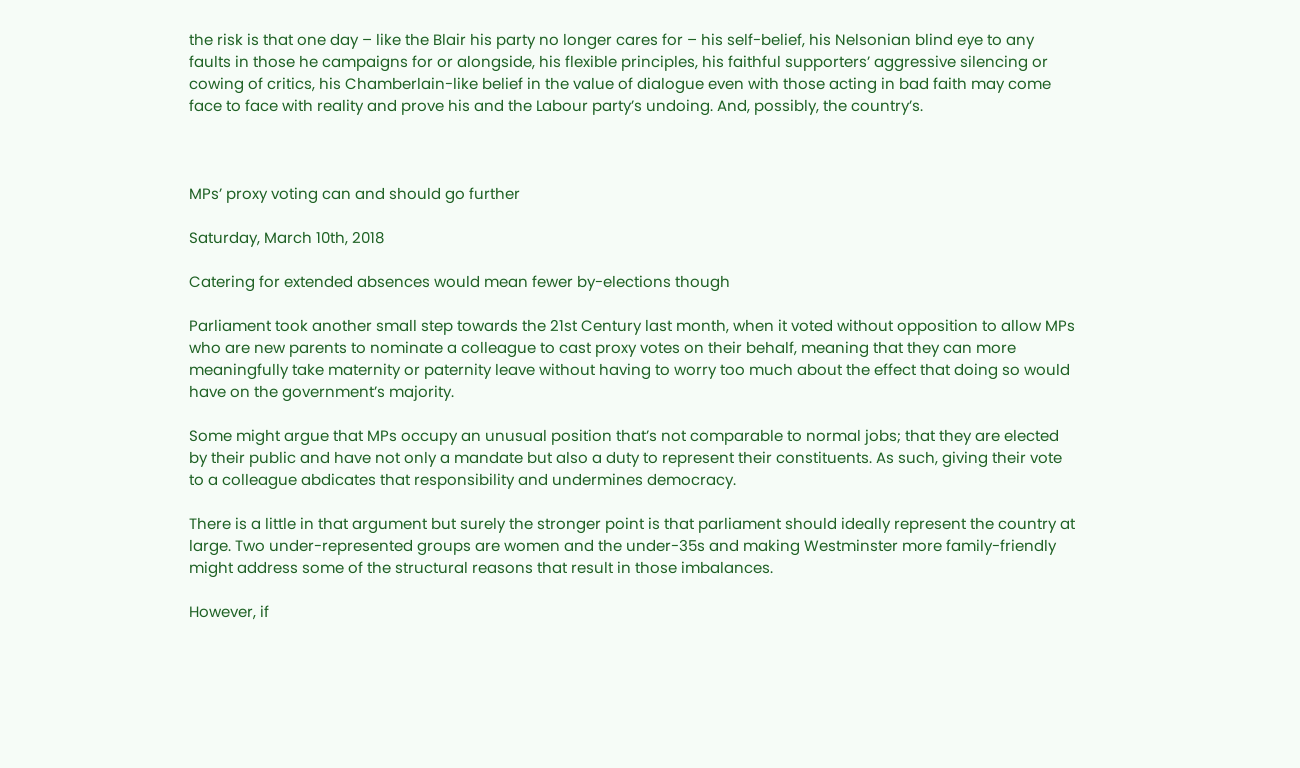the risk is that one day – like the Blair his party no longer cares for – his self-belief, his Nelsonian blind eye to any faults in those he campaigns for or alongside, his flexible principles, his faithful supporters’ aggressive silencing or cowing of critics, his Chamberlain-like belief in the value of dialogue even with those acting in bad faith may come face to face with reality and prove his and the Labour party’s undoing. And, possibly, the country’s.



MPs’ proxy voting can and should go further

Saturday, March 10th, 2018

Catering for extended absences would mean fewer by-elections though

Parliament took another small step towards the 21st Century last month, when it voted without opposition to allow MPs who are new parents to nominate a colleague to cast proxy votes on their behalf, meaning that they can more meaningfully take maternity or paternity leave without having to worry too much about the effect that doing so would have on the government’s majority.

Some might argue that MPs occupy an unusual position that’s not comparable to normal jobs; that they are elected by their public and have not only a mandate but also a duty to represent their constituents. As such, giving their vote to a colleague abdicates that responsibility and undermines democracy.

There is a little in that argument but surely the stronger point is that parliament should ideally represent the country at large. Two under-represented groups are women and the under-35s and making Westminster more family-friendly might address some of the structural reasons that result in those imbalances.

However, if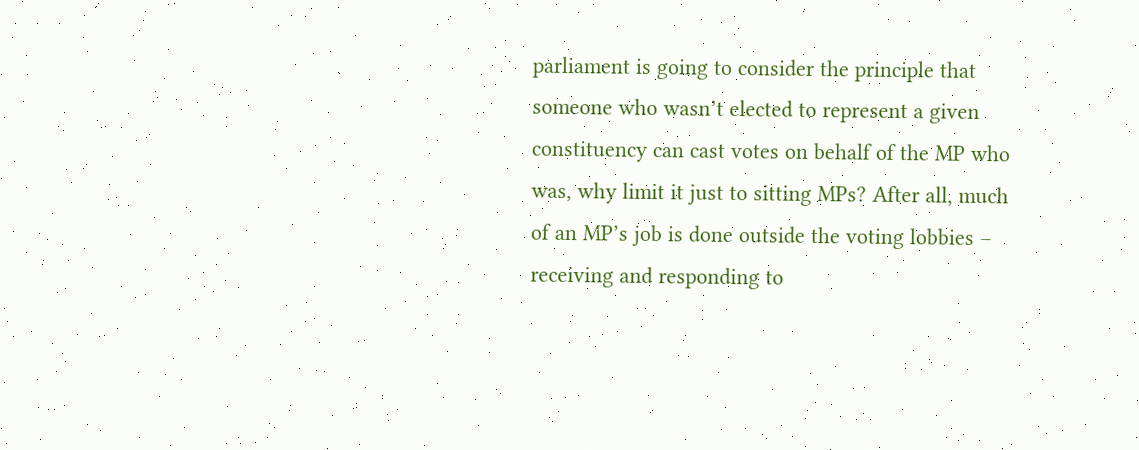parliament is going to consider the principle that someone who wasn’t elected to represent a given constituency can cast votes on behalf of the MP who was, why limit it just to sitting MPs? After all, much of an MP’s job is done outside the voting lobbies – receiving and responding to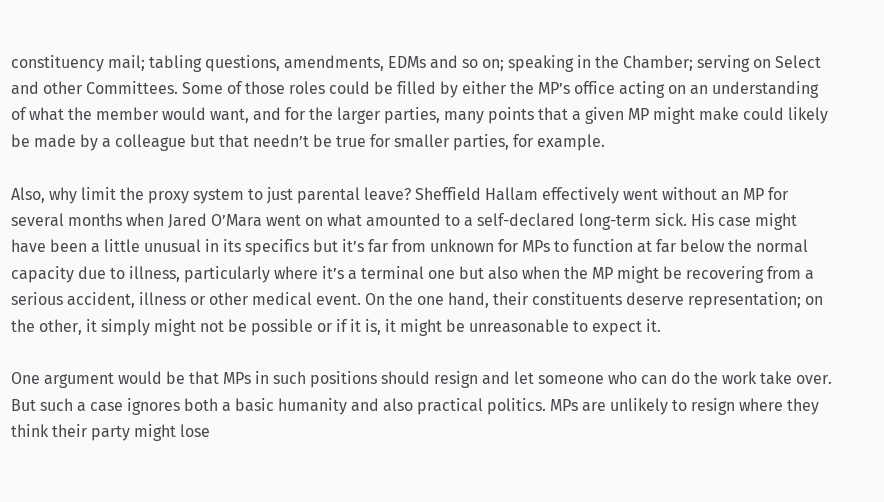constituency mail; tabling questions, amendments, EDMs and so on; speaking in the Chamber; serving on Select and other Committees. Some of those roles could be filled by either the MP’s office acting on an understanding of what the member would want, and for the larger parties, many points that a given MP might make could likely be made by a colleague but that needn’t be true for smaller parties, for example.

Also, why limit the proxy system to just parental leave? Sheffield Hallam effectively went without an MP for several months when Jared O’Mara went on what amounted to a self-declared long-term sick. His case might have been a little unusual in its specifics but it’s far from unknown for MPs to function at far below the normal capacity due to illness, particularly where it’s a terminal one but also when the MP might be recovering from a serious accident, illness or other medical event. On the one hand, their constituents deserve representation; on the other, it simply might not be possible or if it is, it might be unreasonable to expect it.

One argument would be that MPs in such positions should resign and let someone who can do the work take over. But such a case ignores both a basic humanity and also practical politics. MPs are unlikely to resign where they think their party might lose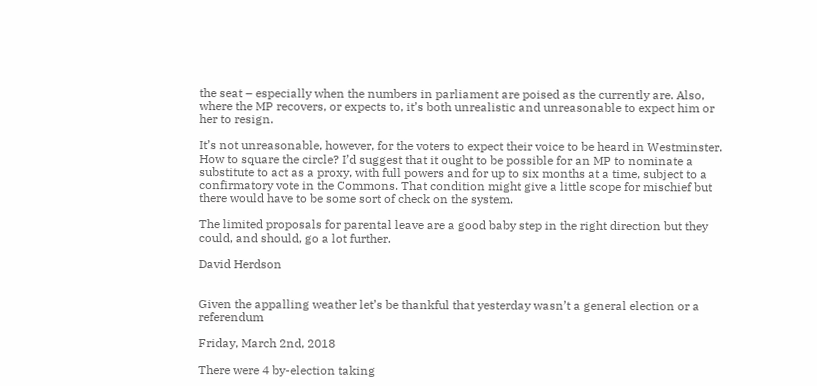the seat – especially when the numbers in parliament are poised as the currently are. Also, where the MP recovers, or expects to, it’s both unrealistic and unreasonable to expect him or her to resign.

It’s not unreasonable, however, for the voters to expect their voice to be heard in Westminster. How to square the circle? I’d suggest that it ought to be possible for an MP to nominate a substitute to act as a proxy, with full powers and for up to six months at a time, subject to a confirmatory vote in the Commons. That condition might give a little scope for mischief but there would have to be some sort of check on the system.

The limited proposals for parental leave are a good baby step in the right direction but they could, and should, go a lot further.

David Herdson


Given the appalling weather let’s be thankful that yesterday wasn’t a general election or a referendum

Friday, March 2nd, 2018

There were 4 by-election taking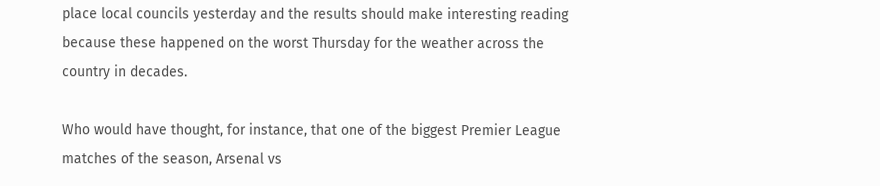place local councils yesterday and the results should make interesting reading because these happened on the worst Thursday for the weather across the country in decades.

Who would have thought, for instance, that one of the biggest Premier League matches of the season, Arsenal vs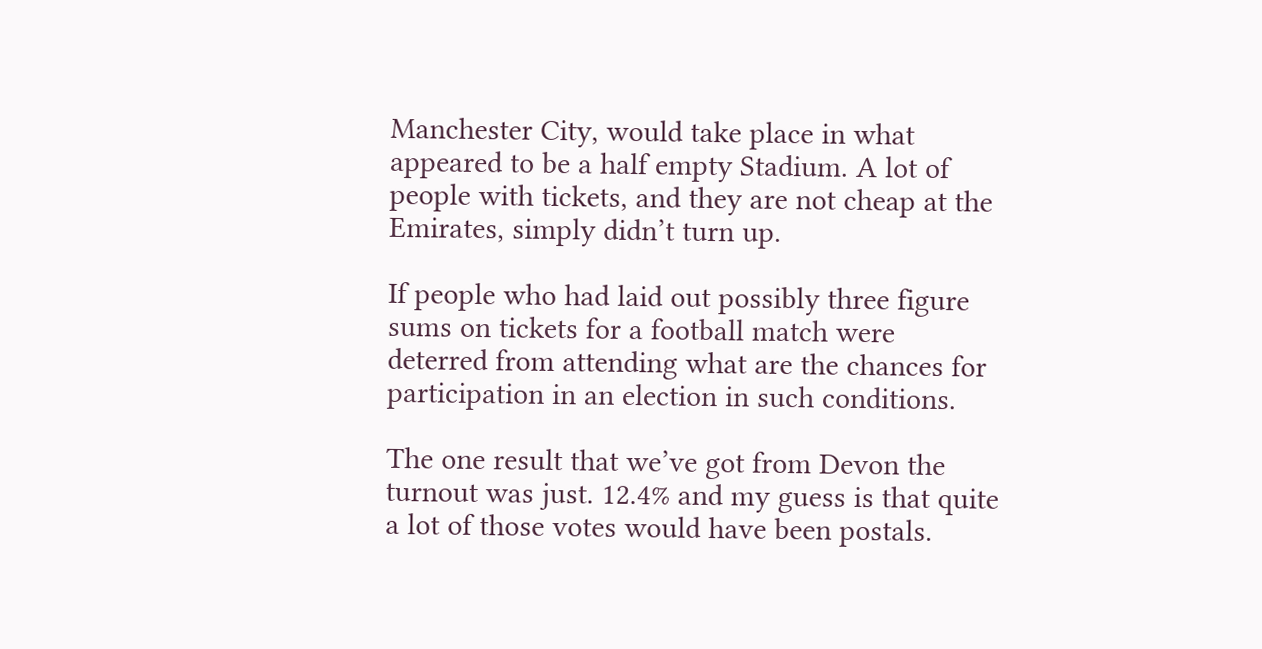Manchester City, would take place in what appeared to be a half empty Stadium. A lot of people with tickets, and they are not cheap at the Emirates, simply didn’t turn up.

If people who had laid out possibly three figure sums on tickets for a football match were deterred from attending what are the chances for participation in an election in such conditions.

The one result that we’ve got from Devon the turnout was just. 12.4% and my guess is that quite a lot of those votes would have been postals.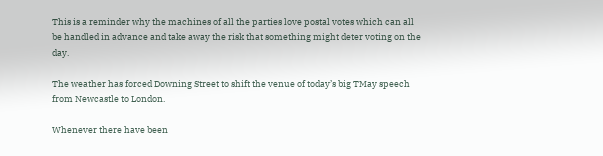This is a reminder why the machines of all the parties love postal votes which can all be handled in advance and take away the risk that something might deter voting on the day.

The weather has forced Downing Street to shift the venue of today’s big TMay speech from Newcastle to London.

Whenever there have been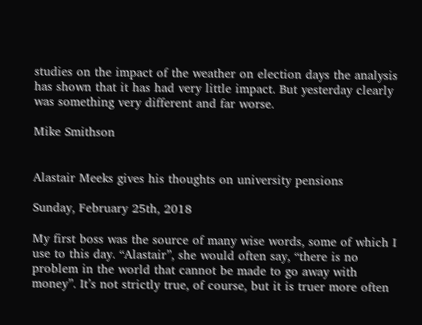studies on the impact of the weather on election days the analysis has shown that it has had very little impact. But yesterday clearly was something very different and far worse.

Mike Smithson


Alastair Meeks gives his thoughts on university pensions

Sunday, February 25th, 2018

My first boss was the source of many wise words, some of which I use to this day. “Alastair”, she would often say, “there is no problem in the world that cannot be made to go away with money”. It’s not strictly true, of course, but it is truer more often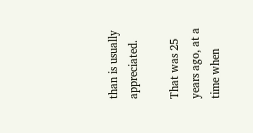than is usually appreciated.

That was 25 years ago, at a time when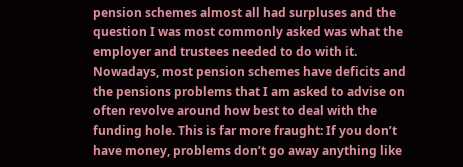pension schemes almost all had surpluses and the question I was most commonly asked was what the employer and trustees needed to do with it. Nowadays, most pension schemes have deficits and the pensions problems that I am asked to advise on often revolve around how best to deal with the funding hole. This is far more fraught: If you don’t have money, problems don’t go away anything like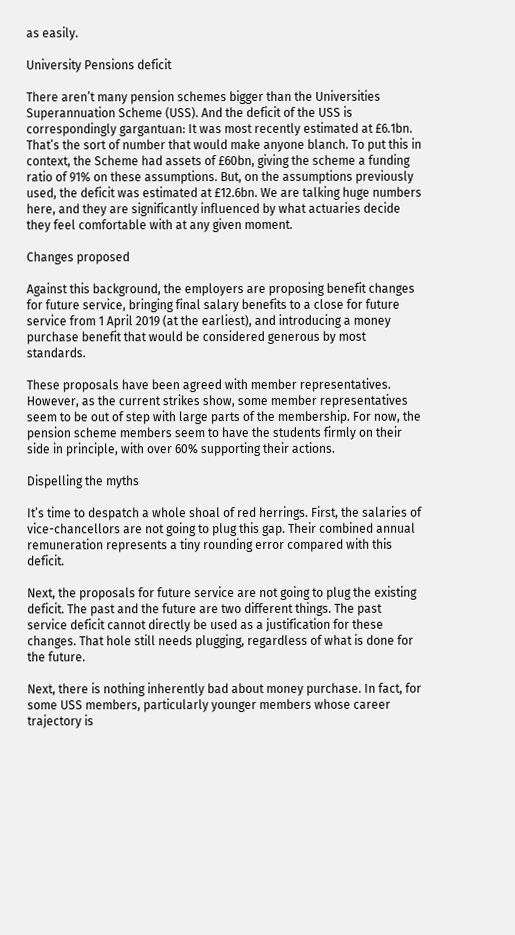as easily.

University Pensions deficit

There aren’t many pension schemes bigger than the Universities Superannuation Scheme (USS). And the deficit of the USS is correspondingly gargantuan: It was most recently estimated at £6.1bn. That’s the sort of number that would make anyone blanch. To put this in context, the Scheme had assets of £60bn, giving the scheme a funding ratio of 91% on these assumptions. But, on the assumptions previously used, the deficit was estimated at £12.6bn. We are talking huge numbers here, and they are significantly influenced by what actuaries decide they feel comfortable with at any given moment.

Changes proposed

Against this background, the employers are proposing benefit changes for future service, bringing final salary benefits to a close for future service from 1 April 2019 (at the earliest), and introducing a money purchase benefit that would be considered generous by most standards.

These proposals have been agreed with member representatives. However, as the current strikes show, some member representatives seem to be out of step with large parts of the membership. For now, the pension scheme members seem to have the students firmly on their side in principle, with over 60% supporting their actions.

Dispelling the myths

It’s time to despatch a whole shoal of red herrings. First, the salaries of vice-chancellors are not going to plug this gap. Their combined annual remuneration represents a tiny rounding error compared with this deficit.

Next, the proposals for future service are not going to plug the existing deficit. The past and the future are two different things. The past service deficit cannot directly be used as a justification for these changes. That hole still needs plugging, regardless of what is done for the future.

Next, there is nothing inherently bad about money purchase. In fact, for some USS members, particularly younger members whose career trajectory is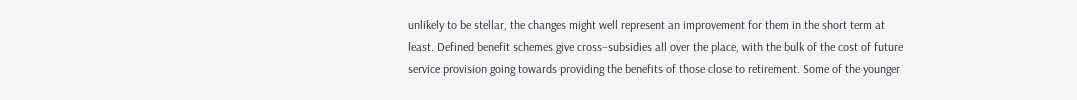unlikely to be stellar, the changes might well represent an improvement for them in the short term at least. Defined benefit schemes give cross–subsidies all over the place, with the bulk of the cost of future service provision going towards providing the benefits of those close to retirement. Some of the younger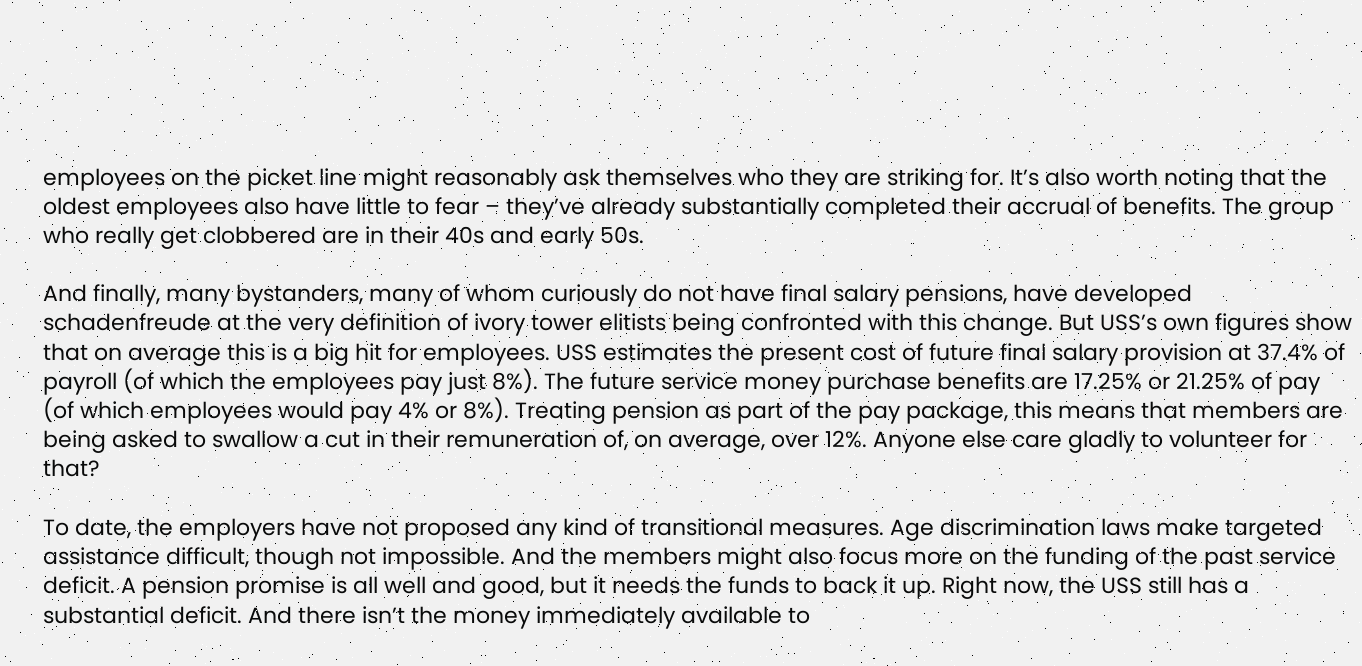employees on the picket line might reasonably ask themselves who they are striking for. It’s also worth noting that the oldest employees also have little to fear – they’ve already substantially completed their accrual of benefits. The group who really get clobbered are in their 40s and early 50s.

And finally, many bystanders, many of whom curiously do not have final salary pensions, have developed schadenfreude at the very definition of ivory tower elitists being confronted with this change. But USS’s own figures show that on average this is a big hit for employees. USS estimates the present cost of future final salary provision at 37.4% of payroll (of which the employees pay just 8%). The future service money purchase benefits are 17.25% or 21.25% of pay (of which employees would pay 4% or 8%). Treating pension as part of the pay package, this means that members are being asked to swallow a cut in their remuneration of, on average, over 12%. Anyone else care gladly to volunteer for that?

To date, the employers have not proposed any kind of transitional measures. Age discrimination laws make targeted assistance difficult, though not impossible. And the members might also focus more on the funding of the past service deficit. A pension promise is all well and good, but it needs the funds to back it up. Right now, the USS still has a substantial deficit. And there isn’t the money immediately available to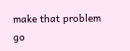make that problem go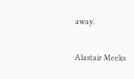away.

Alastair Meeks